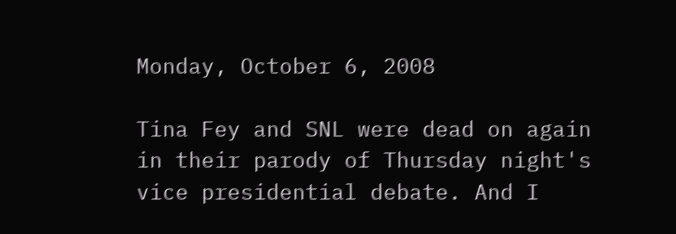Monday, October 6, 2008

Tina Fey and SNL were dead on again in their parody of Thursday night's vice presidential debate. And I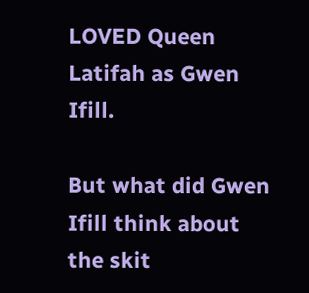LOVED Queen Latifah as Gwen Ifill.

But what did Gwen Ifill think about the skit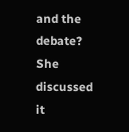and the debate? She discussed it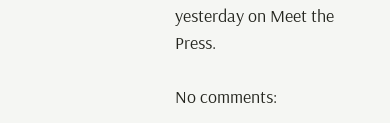yesterday on Meet the Press.

No comments: